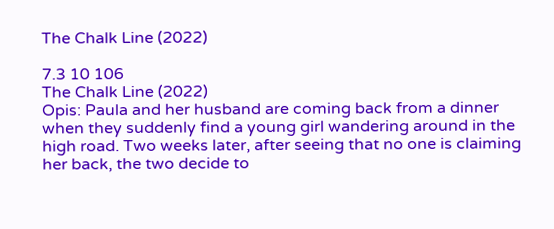The Chalk Line (2022)

7.3 10 106
The Chalk Line (2022)
Opis: Paula and her husband are coming back from a dinner when they suddenly find a young girl wandering around in the high road. Two weeks later, after seeing that no one is claiming her back, the two decide to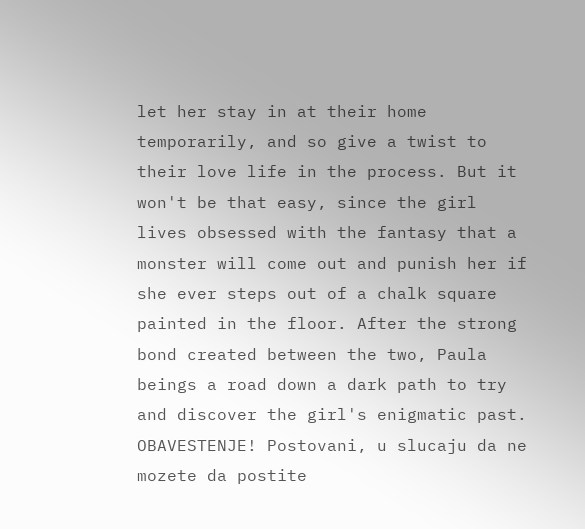let her stay in at their home temporarily, and so give a twist to their love life in the process. But it won't be that easy, since the girl lives obsessed with the fantasy that a monster will come out and punish her if she ever steps out of a chalk square painted in the floor. After the strong bond created between the two, Paula beings a road down a dark path to try and discover the girl's enigmatic past.
OBAVESTENJE! Postovani, u slucaju da ne mozete da postite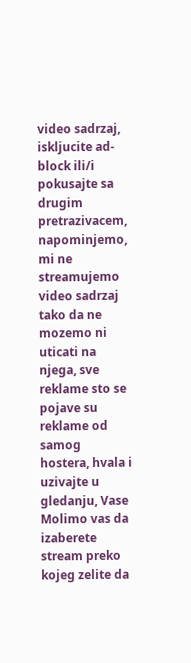video sadrzaj, iskljucite ad-block ili/i pokusajte sa drugim pretrazivacem, napominjemo, mi ne streamujemo video sadrzaj tako da ne mozemo ni uticati na njega, sve reklame sto se pojave su reklame od samog hostera, hvala i uzivajte u gledanju, Vase
Molimo vas da izaberete stream preko kojeg zelite da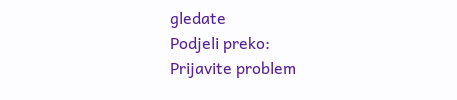gledate
Podjeli preko:
Prijavite problem